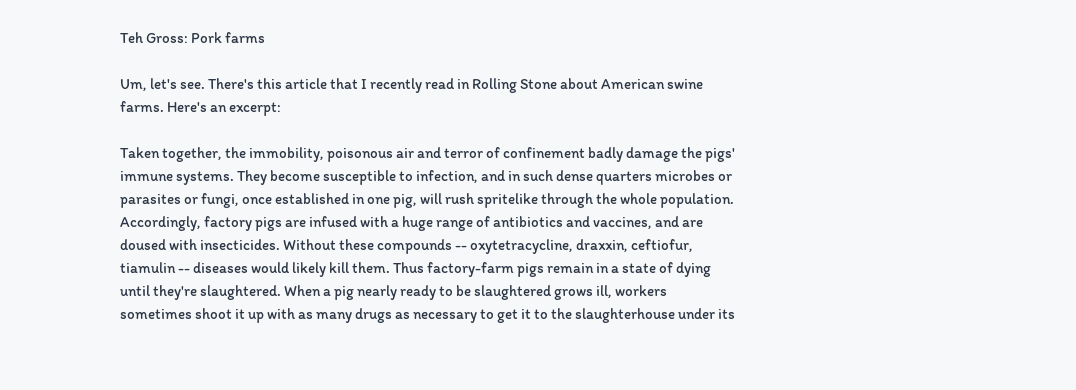Teh Gross: Pork farms

Um, let's see. There's this article that I recently read in Rolling Stone about American swine farms. Here's an excerpt:

Taken together, the immobility, poisonous air and terror of confinement badly damage the pigs' immune systems. They become susceptible to infection, and in such dense quarters microbes or parasites or fungi, once established in one pig, will rush spritelike through the whole population. Accordingly, factory pigs are infused with a huge range of antibiotics and vaccines, and are doused with insecticides. Without these compounds -- oxytetracycline, draxxin, ceftiofur, tiamulin -- diseases would likely kill them. Thus factory-farm pigs remain in a state of dying until they're slaughtered. When a pig nearly ready to be slaughtered grows ill, workers sometimes shoot it up with as many drugs as necessary to get it to the slaughterhouse under its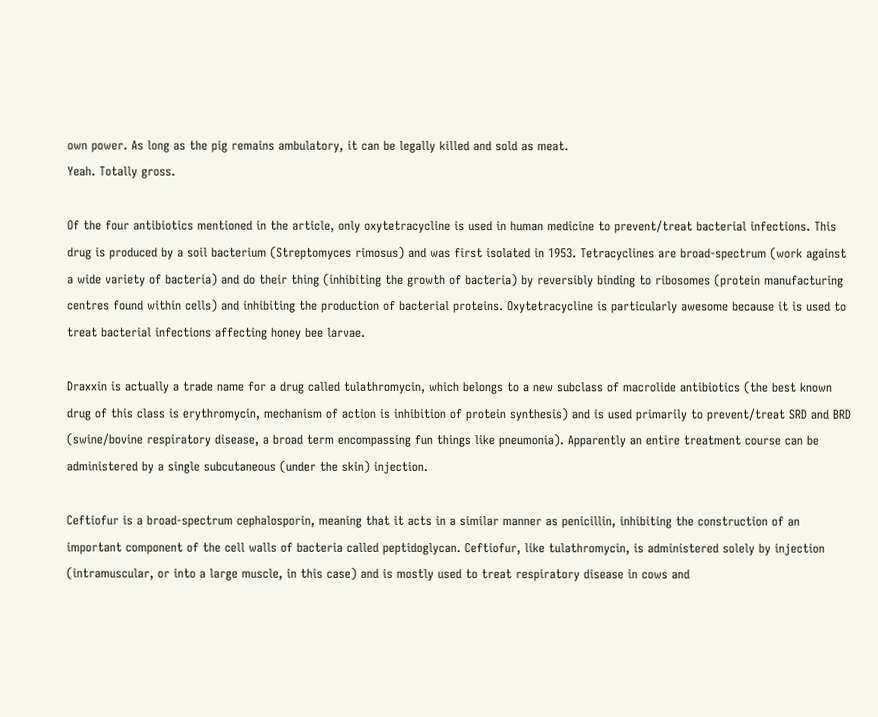own power. As long as the pig remains ambulatory, it can be legally killed and sold as meat.
Yeah. Totally gross.

Of the four antibiotics mentioned in the article, only oxytetracycline is used in human medicine to prevent/treat bacterial infections. This drug is produced by a soil bacterium (Streptomyces rimosus) and was first isolated in 1953. Tetracyclines are broad-spectrum (work against a wide variety of bacteria) and do their thing (inhibiting the growth of bacteria) by reversibly binding to ribosomes (protein manufacturing centres found within cells) and inhibiting the production of bacterial proteins. Oxytetracycline is particularly awesome because it is used to treat bacterial infections affecting honey bee larvae.

Draxxin is actually a trade name for a drug called tulathromycin, which belongs to a new subclass of macrolide antibiotics (the best known drug of this class is erythromycin, mechanism of action is inhibition of protein synthesis) and is used primarily to prevent/treat SRD and BRD (swine/bovine respiratory disease, a broad term encompassing fun things like pneumonia). Apparently an entire treatment course can be administered by a single subcutaneous (under the skin) injection.

Ceftiofur is a broad-spectrum cephalosporin, meaning that it acts in a similar manner as penicillin, inhibiting the construction of an important component of the cell walls of bacteria called peptidoglycan. Ceftiofur, like tulathromycin, is administered solely by injection (intramuscular, or into a large muscle, in this case) and is mostly used to treat respiratory disease in cows and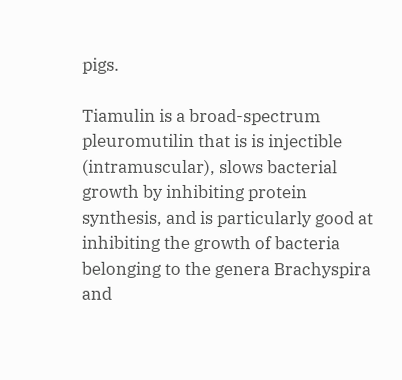pigs.

Tiamulin is a broad-spectrum pleuromutilin that is is injectible (intramuscular), slows bacterial growth by inhibiting protein synthesis, and is particularly good at inhibiting the growth of bacteria belonging to the genera Brachyspira and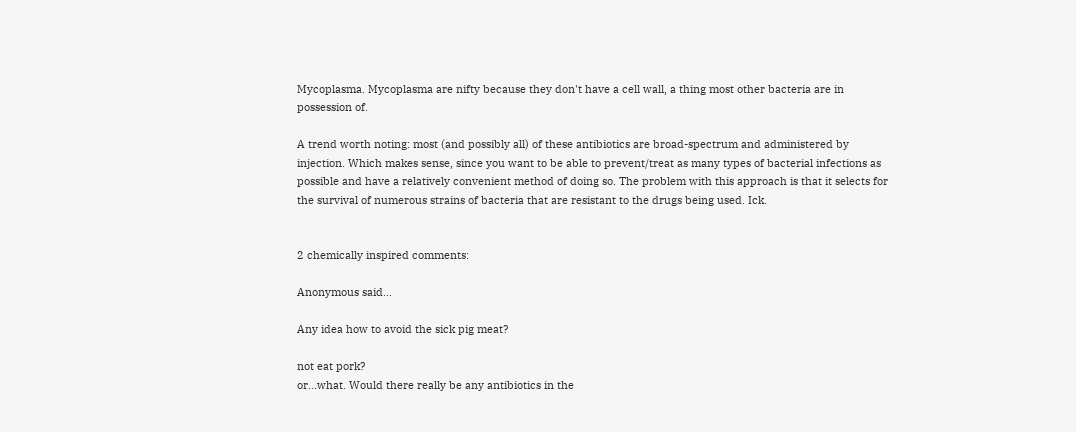Mycoplasma. Mycoplasma are nifty because they don't have a cell wall, a thing most other bacteria are in possession of.

A trend worth noting: most (and possibly all) of these antibiotics are broad-spectrum and administered by injection. Which makes sense, since you want to be able to prevent/treat as many types of bacterial infections as possible and have a relatively convenient method of doing so. The problem with this approach is that it selects for the survival of numerous strains of bacteria that are resistant to the drugs being used. Ick.


2 chemically inspired comments:

Anonymous said...

Any idea how to avoid the sick pig meat?

not eat pork?
or...what. Would there really be any antibiotics in the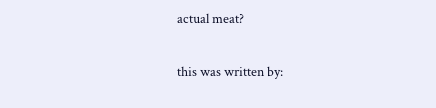actual meat?

this was written by: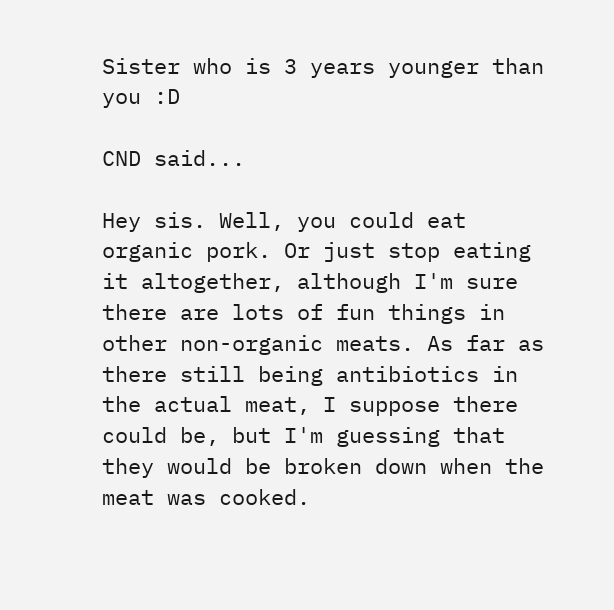Sister who is 3 years younger than you :D

CND said...

Hey sis. Well, you could eat organic pork. Or just stop eating it altogether, although I'm sure there are lots of fun things in other non-organic meats. As far as there still being antibiotics in the actual meat, I suppose there could be, but I'm guessing that they would be broken down when the meat was cooked.